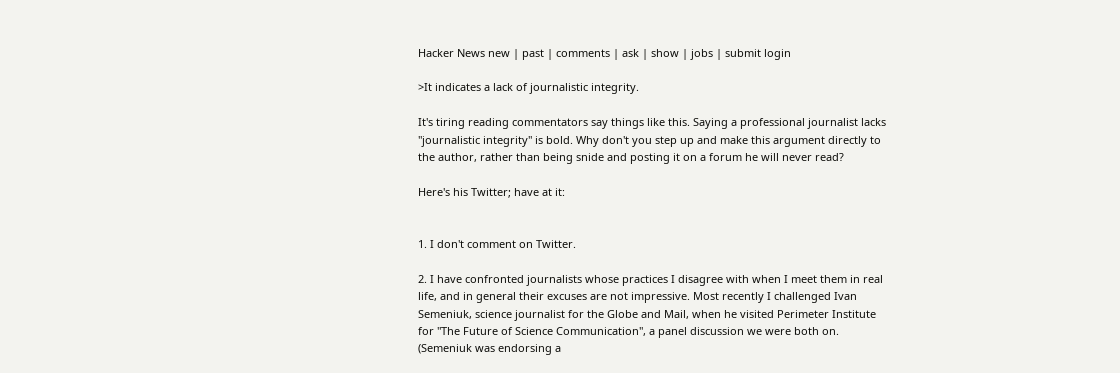Hacker News new | past | comments | ask | show | jobs | submit login

>It indicates a lack of journalistic integrity.

It's tiring reading commentators say things like this. Saying a professional journalist lacks "journalistic integrity" is bold. Why don't you step up and make this argument directly to the author, rather than being snide and posting it on a forum he will never read?

Here's his Twitter; have at it:


1. I don't comment on Twitter.

2. I have confronted journalists whose practices I disagree with when I meet them in real life, and in general their excuses are not impressive. Most recently I challenged Ivan Semeniuk, science journalist for the Globe and Mail, when he visited Perimeter Institute for "The Future of Science Communication", a panel discussion we were both on. (Semeniuk was endorsing a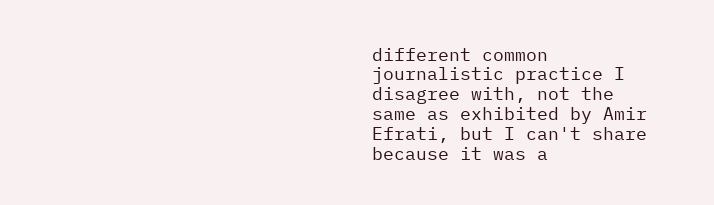different common journalistic practice I disagree with, not the same as exhibited by Amir Efrati, but I can't share because it was a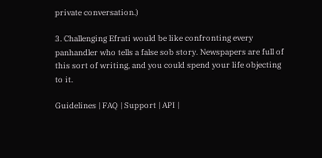private conversation.)

3. Challenging Efrati would be like confronting every panhandler who tells a false sob story. Newspapers are full of this sort of writing, and you could spend your life objecting to it.

Guidelines | FAQ | Support | API |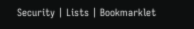Security | Lists | Bookmarklet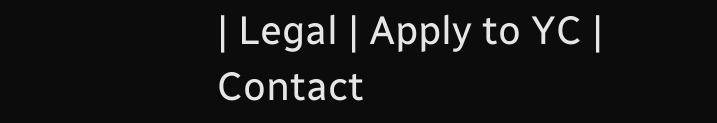| Legal | Apply to YC | Contact